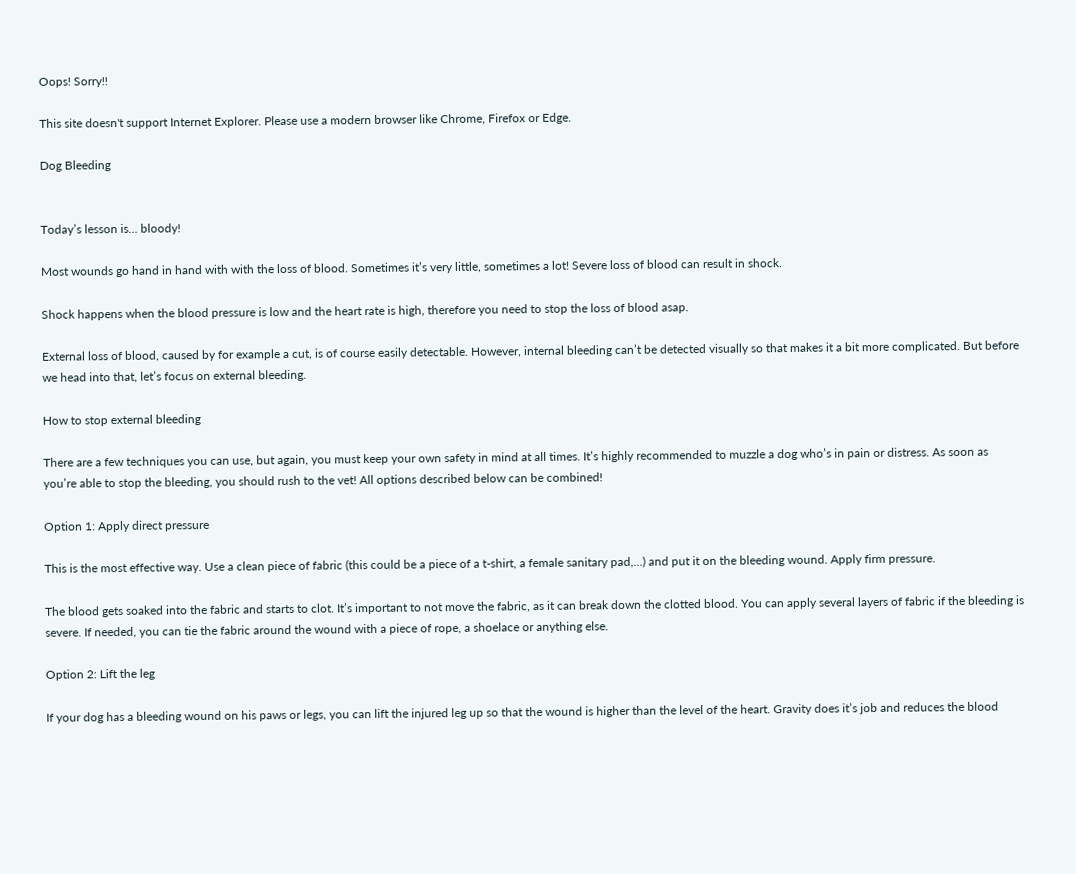Oops! Sorry!!

This site doesn't support Internet Explorer. Please use a modern browser like Chrome, Firefox or Edge.

Dog Bleeding


Today’s lesson is… bloody!

Most wounds go hand in hand with with the loss of blood. Sometimes it’s very little, sometimes a lot! Severe loss of blood can result in shock.

Shock happens when the blood pressure is low and the heart rate is high, therefore you need to stop the loss of blood asap.

External loss of blood, caused by for example a cut, is of course easily detectable. However, internal bleeding can’t be detected visually so that makes it a bit more complicated. But before we head into that, let’s focus on external bleeding.

How to stop external bleeding

There are a few techniques you can use, but again, you must keep your own safety in mind at all times. It’s highly recommended to muzzle a dog who’s in pain or distress. As soon as you’re able to stop the bleeding, you should rush to the vet! All options described below can be combined!

Option 1: Apply direct pressure

This is the most effective way. Use a clean piece of fabric (this could be a piece of a t-shirt, a female sanitary pad,…) and put it on the bleeding wound. Apply firm pressure.

The blood gets soaked into the fabric and starts to clot. It’s important to not move the fabric, as it can break down the clotted blood. You can apply several layers of fabric if the bleeding is severe. If needed, you can tie the fabric around the wound with a piece of rope, a shoelace or anything else.

Option 2: Lift the leg

If your dog has a bleeding wound on his paws or legs, you can lift the injured leg up so that the wound is higher than the level of the heart. Gravity does it’s job and reduces the blood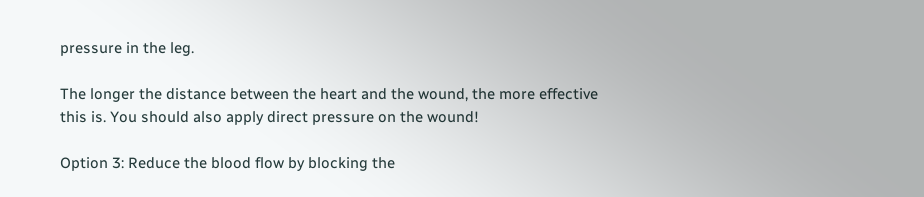pressure in the leg.

The longer the distance between the heart and the wound, the more effective this is. You should also apply direct pressure on the wound!

Option 3: Reduce the blood flow by blocking the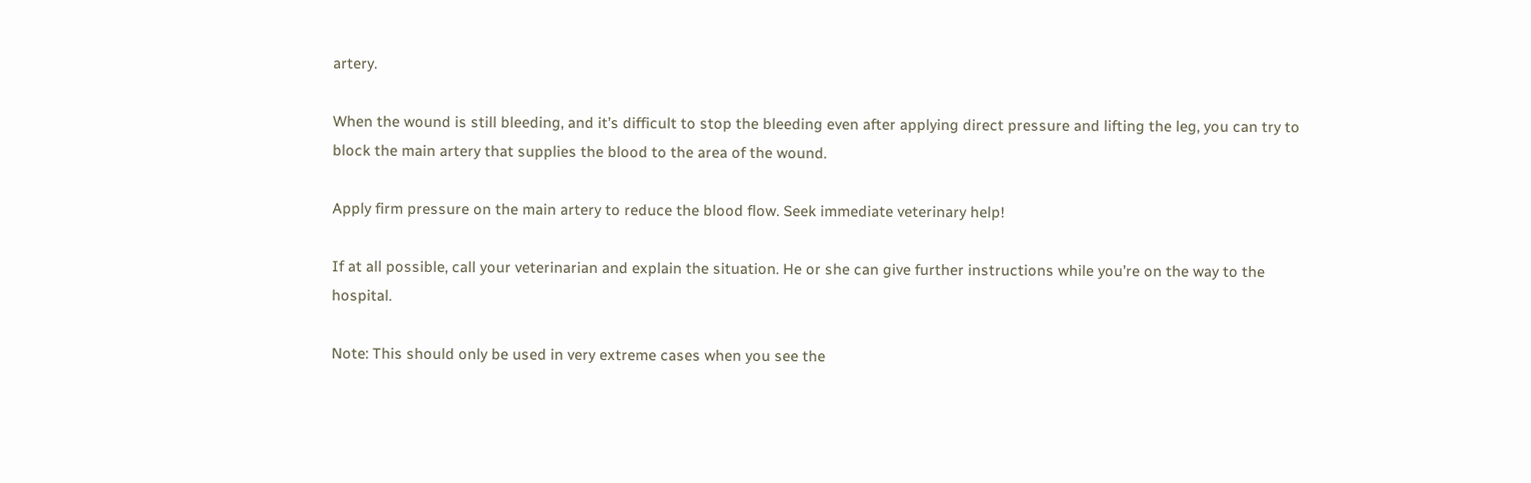artery.

When the wound is still bleeding, and it’s difficult to stop the bleeding even after applying direct pressure and lifting the leg, you can try to block the main artery that supplies the blood to the area of the wound.

Apply firm pressure on the main artery to reduce the blood flow. Seek immediate veterinary help!

If at all possible, call your veterinarian and explain the situation. He or she can give further instructions while you’re on the way to the hospital.

Note: This should only be used in very extreme cases when you see the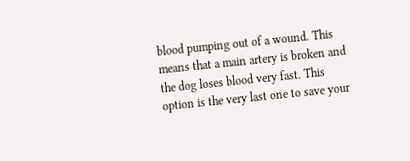blood pumping out of a wound. This means that a main artery is broken and the dog loses blood very fast. This option is the very last one to save your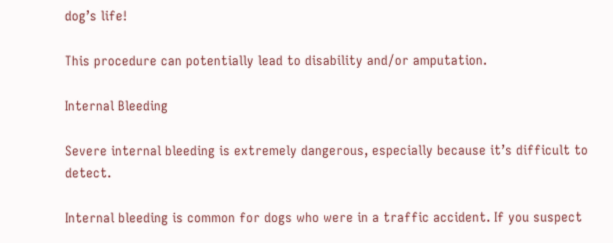dog’s life!

This procedure can potentially lead to disability and/or amputation.

Internal Bleeding

Severe internal bleeding is extremely dangerous, especially because it’s difficult to detect.

Internal bleeding is common for dogs who were in a traffic accident. If you suspect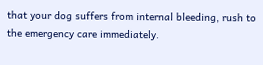that your dog suffers from internal bleeding, rush to the emergency care immediately.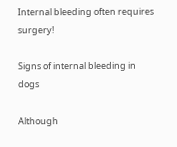Internal bleeding often requires surgery!

Signs of internal bleeding in dogs

Although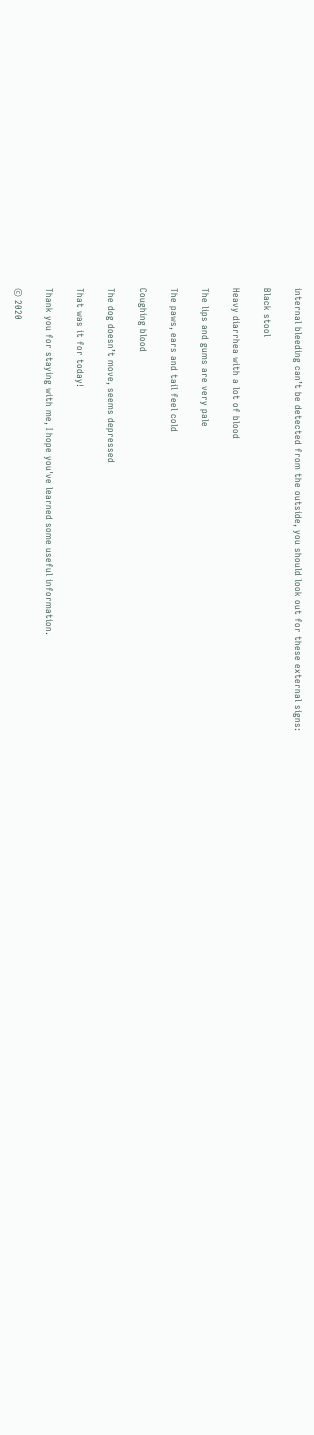internal bleeding can’t be detected from the outside, you should look out for these external signs:

Black stool

Heavy diarrhea with a lot of blood

The lips and gums are very pale

The paws, ears and tail feel cold

Coughing blood

The dog doesn’t move, seems depressed

That was it for today!

Thank you for staying with me, I hope you've learned some useful information.

© 2020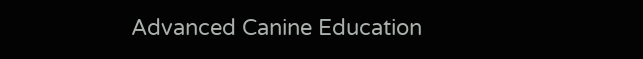Advanced Canine Education